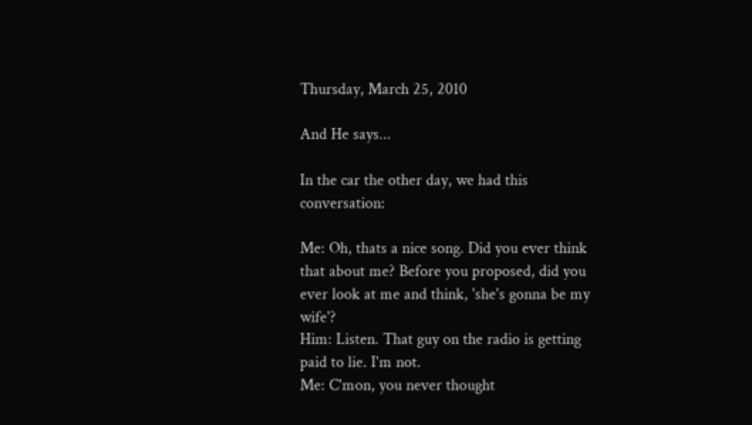Thursday, March 25, 2010

And He says...

In the car the other day, we had this conversation:

Me: Oh, thats a nice song. Did you ever think that about me? Before you proposed, did you ever look at me and think, 'she's gonna be my wife'?
Him: Listen. That guy on the radio is getting paid to lie. I'm not.
Me: C'mon, you never thought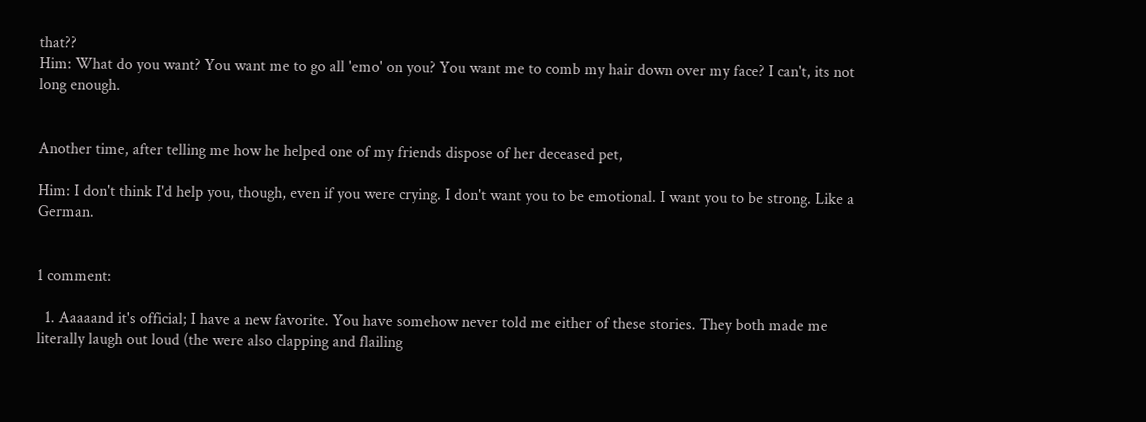that??
Him: What do you want? You want me to go all 'emo' on you? You want me to comb my hair down over my face? I can't, its not long enough.


Another time, after telling me how he helped one of my friends dispose of her deceased pet,

Him: I don't think I'd help you, though, even if you were crying. I don't want you to be emotional. I want you to be strong. Like a German.


1 comment:

  1. Aaaaand it's official; I have a new favorite. You have somehow never told me either of these stories. They both made me literally laugh out loud (the were also clapping and flailing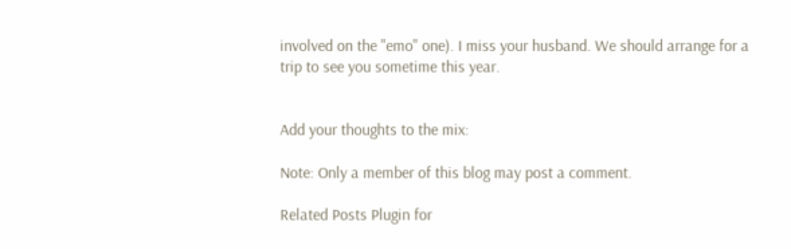involved on the "emo" one). I miss your husband. We should arrange for a trip to see you sometime this year.


Add your thoughts to the mix:

Note: Only a member of this blog may post a comment.

Related Posts Plugin for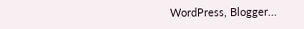WordPress, Blogger...